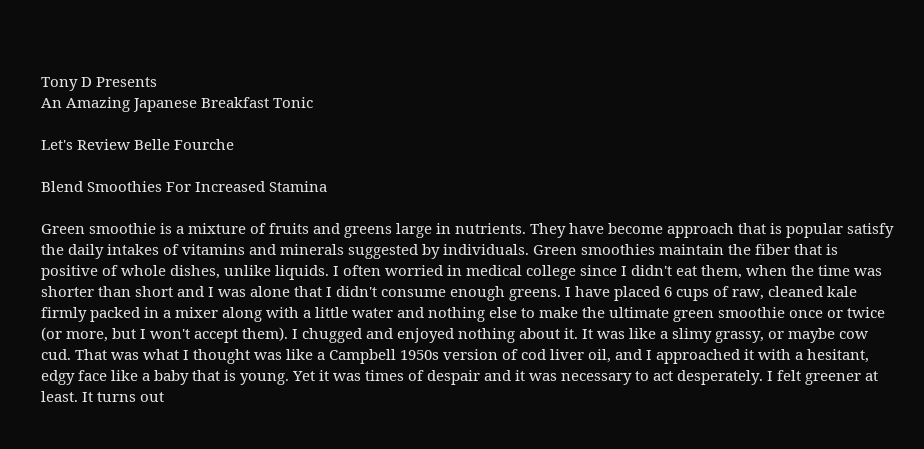Tony D Presents
An Amazing Japanese Breakfast Tonic

Let's Review Belle Fourche

Blend Smoothies For Increased Stamina

Green smoothie is a mixture of fruits and greens large in nutrients. They have become approach that is popular satisfy the daily intakes of vitamins and minerals suggested by individuals. Green smoothies maintain the fiber that is positive of whole dishes, unlike liquids. I often worried in medical college since I didn't eat them, when the time was shorter than short and I was alone that I didn't consume enough greens. I have placed 6 cups of raw, cleaned kale firmly packed in a mixer along with a little water and nothing else to make the ultimate green smoothie once or twice (or more, but I won't accept them). I chugged and enjoyed nothing about it. It was like a slimy grassy, or maybe cow cud. That was what I thought was like a Campbell 1950s version of cod liver oil, and I approached it with a hesitant, edgy face like a baby that is young. Yet it was times of despair and it was necessary to act desperately. I felt greener at least. It turns out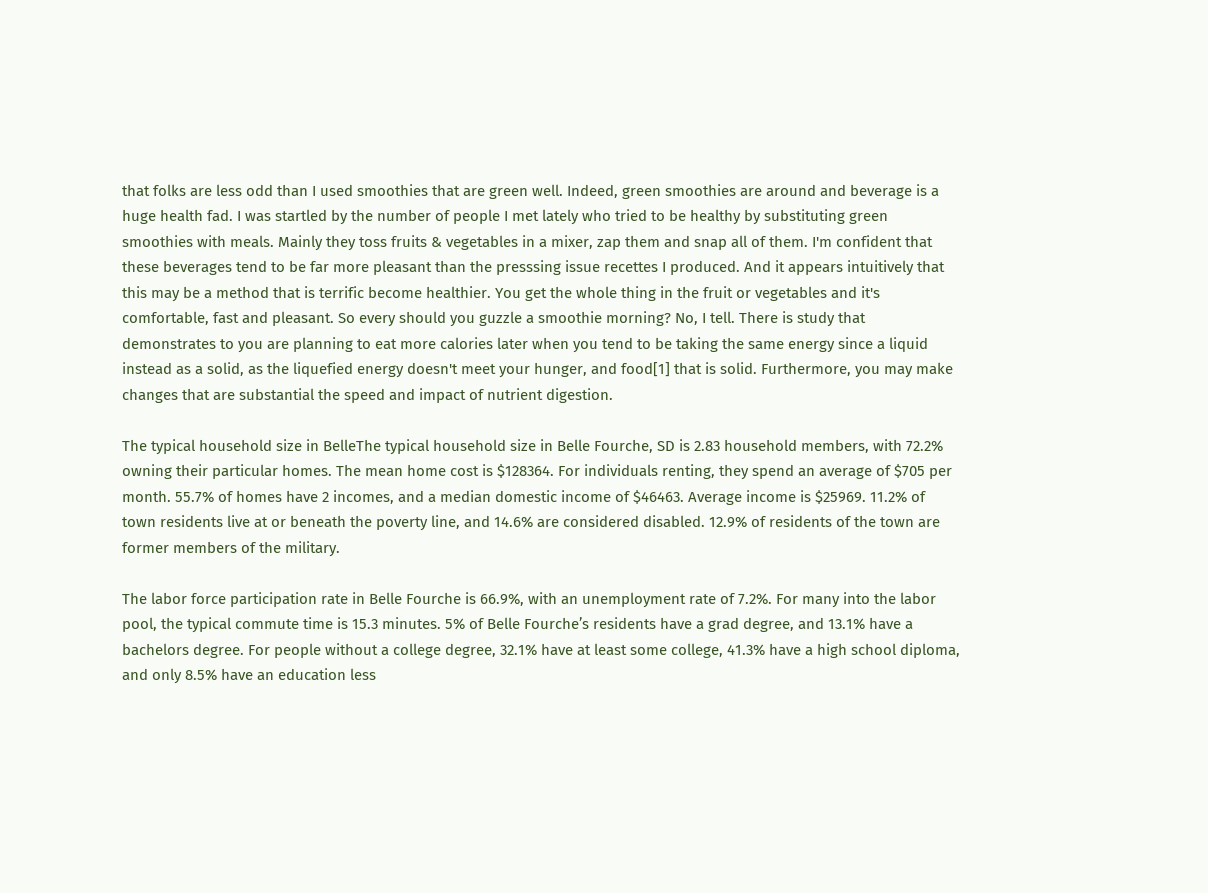that folks are less odd than I used smoothies that are green well. Indeed, green smoothies are around and beverage is a huge health fad. I was startled by the number of people I met lately who tried to be healthy by substituting green smoothies with meals. Mainly they toss fruits & vegetables in a mixer, zap them and snap all of them. I'm confident that these beverages tend to be far more pleasant than the presssing issue recettes I produced. And it appears intuitively that this may be a method that is terrific become healthier. You get the whole thing in the fruit or vegetables and it's comfortable, fast and pleasant. So every should you guzzle a smoothie morning? No, I tell. There is study that demonstrates to you are planning to eat more calories later when you tend to be taking the same energy since a liquid instead as a solid, as the liquefied energy doesn't meet your hunger, and food[1] that is solid. Furthermore, you may make changes that are substantial the speed and impact of nutrient digestion.

The typical household size in BelleThe typical household size in Belle Fourche, SD is 2.83 household members, with 72.2% owning their particular homes. The mean home cost is $128364. For individuals renting, they spend an average of $705 per month. 55.7% of homes have 2 incomes, and a median domestic income of $46463. Average income is $25969. 11.2% of town residents live at or beneath the poverty line, and 14.6% are considered disabled. 12.9% of residents of the town are former members of the military.

The labor force participation rate in Belle Fourche is 66.9%, with an unemployment rate of 7.2%. For many into the labor pool, the typical commute time is 15.3 minutes. 5% of Belle Fourche’s residents have a grad degree, and 13.1% have a bachelors degree. For people without a college degree, 32.1% have at least some college, 41.3% have a high school diploma, and only 8.5% have an education less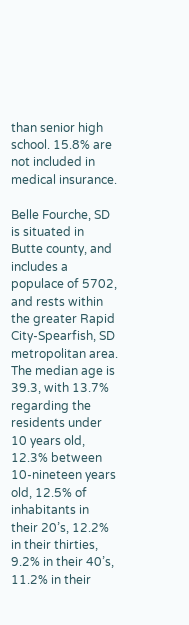than senior high school. 15.8% are not included in medical insurance.

Belle Fourche, SD is situated in Butte county, and includes a populace of 5702, and rests within the greater Rapid City-Spearfish, SD metropolitan area. The median age is 39.3, with 13.7% regarding the residents under 10 years old, 12.3% between 10-nineteen years old, 12.5% of inhabitants in their 20’s, 12.2% in their thirties, 9.2% in their 40’s, 11.2% in their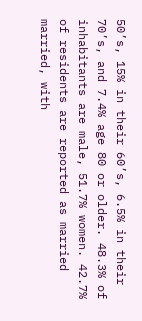50’s, 15% in their 60’s, 6.5% in their 70’s, and 7.4% age 80 or older. 48.3% of inhabitants are male, 51.7% women. 42.7% of residents are reported as married married, with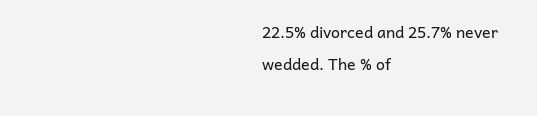22.5% divorced and 25.7% never wedded. The % of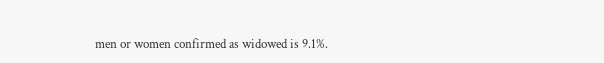men or women confirmed as widowed is 9.1%.